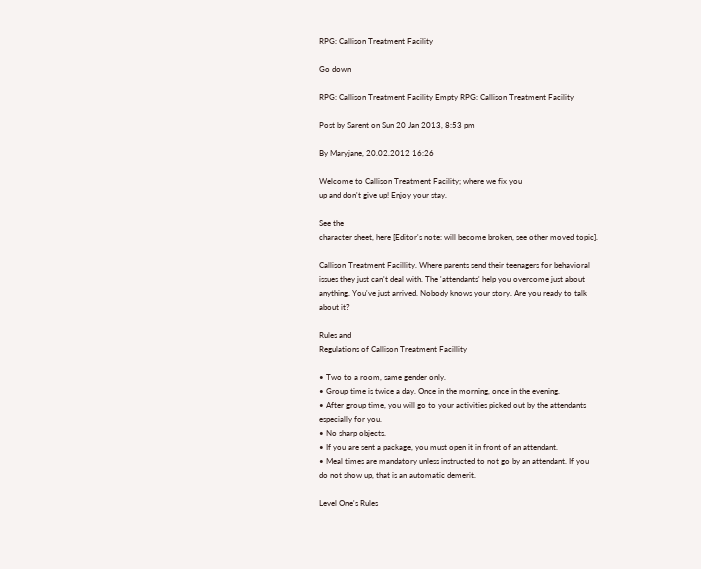RPG: Callison Treatment Facility

Go down

RPG: Callison Treatment Facility Empty RPG: Callison Treatment Facility

Post by Sarent on Sun 20 Jan 2013, 8:53 pm

By Maryjane, 20.02.2012 16:26

Welcome to Callison Treatment Facility; where we fix you
up and don't give up! Enjoy your stay.

See the
character sheet, here [Editor's note: will become broken, see other moved topic].

Callison Treatment Facillity. Where parents send their teenagers for behavioral
issues they just can't deal with. The 'attendants' help you overcome just about
anything. You've just arrived. Nobody knows your story. Are you ready to talk
about it?

Rules and
Regulations of Callison Treatment Facillity

• Two to a room, same gender only.
• Group time is twice a day. Once in the morning, once in the evening.
• After group time, you will go to your activities picked out by the attendants
especially for you.
• No sharp objects.
• If you are sent a package, you must open it in front of an attendant.
• Meal times are mandatory unless instructed to not go by an attendant. If you
do not show up, that is an automatic demerit.

Level One's Rules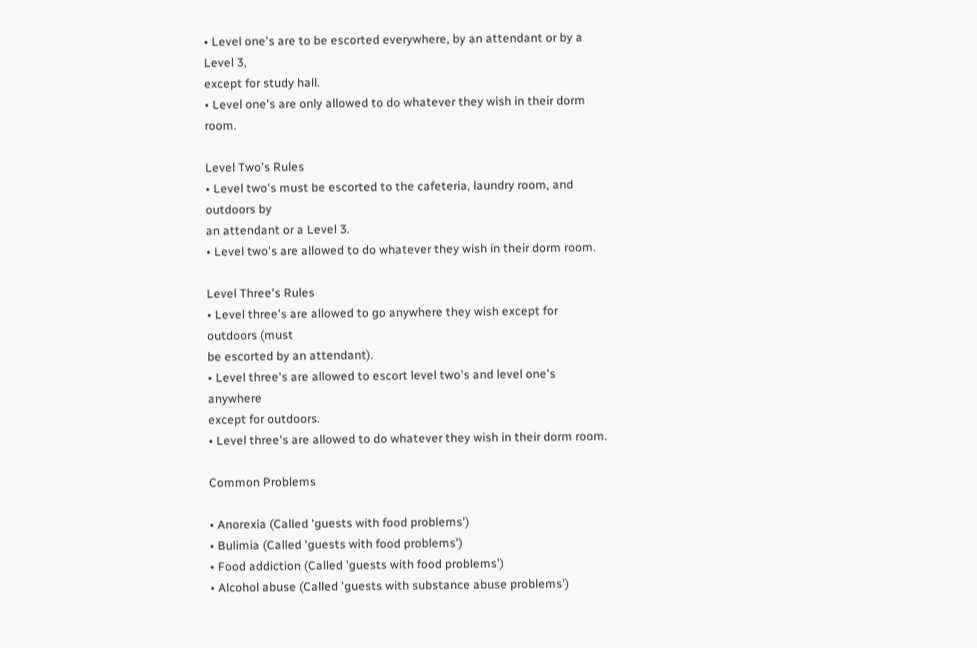• Level one's are to be escorted everywhere, by an attendant or by a Level 3,
except for study hall.
• Level one's are only allowed to do whatever they wish in their dorm room.

Level Two's Rules
• Level two's must be escorted to the cafeteria, laundry room, and outdoors by
an attendant or a Level 3.
• Level two's are allowed to do whatever they wish in their dorm room.

Level Three's Rules
• Level three's are allowed to go anywhere they wish except for outdoors (must
be escorted by an attendant).
• Level three's are allowed to escort level two's and level one's anywhere
except for outdoors.
• Level three's are allowed to do whatever they wish in their dorm room.

Common Problems

• Anorexia (Called 'guests with food problems')
• Bulimia (Called 'guests with food problems')
• Food addiction (Called 'guests with food problems')
• Alcohol abuse (Called 'guests with substance abuse problems')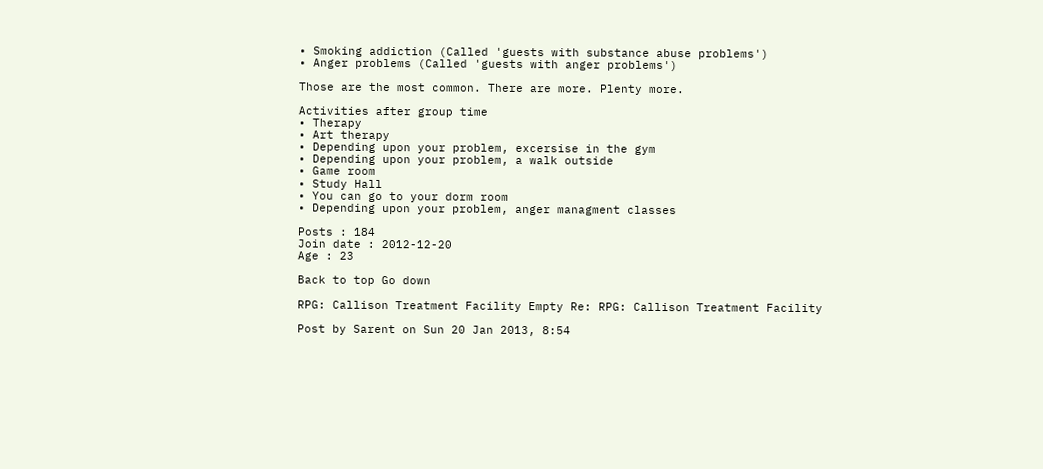• Smoking addiction (Called 'guests with substance abuse problems')
• Anger problems (Called 'guests with anger problems')

Those are the most common. There are more. Plenty more.

Activities after group time
• Therapy
• Art therapy
• Depending upon your problem, excersise in the gym
• Depending upon your problem, a walk outside
• Game room
• Study Hall
• You can go to your dorm room
• Depending upon your problem, anger managment classes

Posts : 184
Join date : 2012-12-20
Age : 23

Back to top Go down

RPG: Callison Treatment Facility Empty Re: RPG: Callison Treatment Facility

Post by Sarent on Sun 20 Jan 2013, 8:54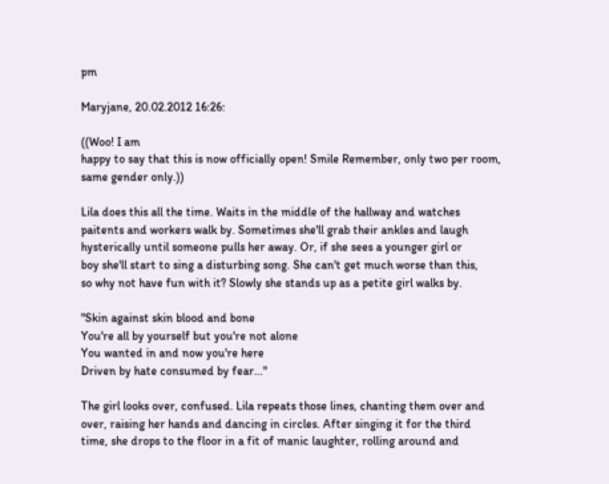pm

Maryjane, 20.02.2012 16:26:

((Woo! I am
happy to say that this is now officially open! Smile Remember, only two per room,
same gender only.))

Lila does this all the time. Waits in the middle of the hallway and watches
paitents and workers walk by. Sometimes she'll grab their ankles and laugh
hysterically until someone pulls her away. Or, if she sees a younger girl or
boy she'll start to sing a disturbing song. She can't get much worse than this,
so why not have fun with it? Slowly she stands up as a petite girl walks by.

"Skin against skin blood and bone
You're all by yourself but you're not alone
You wanted in and now you're here
Driven by hate consumed by fear..."

The girl looks over, confused. Lila repeats those lines, chanting them over and
over, raising her hands and dancing in circles. After singing it for the third
time, she drops to the floor in a fit of manic laughter, rolling around and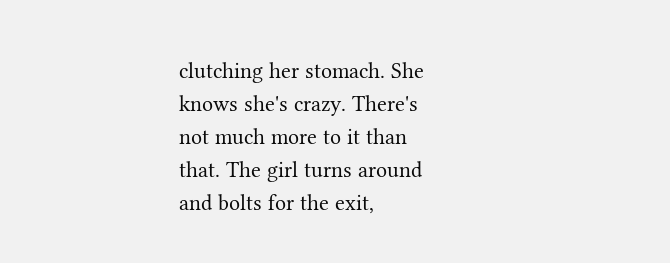clutching her stomach. She knows she's crazy. There's not much more to it than
that. The girl turns around and bolts for the exit,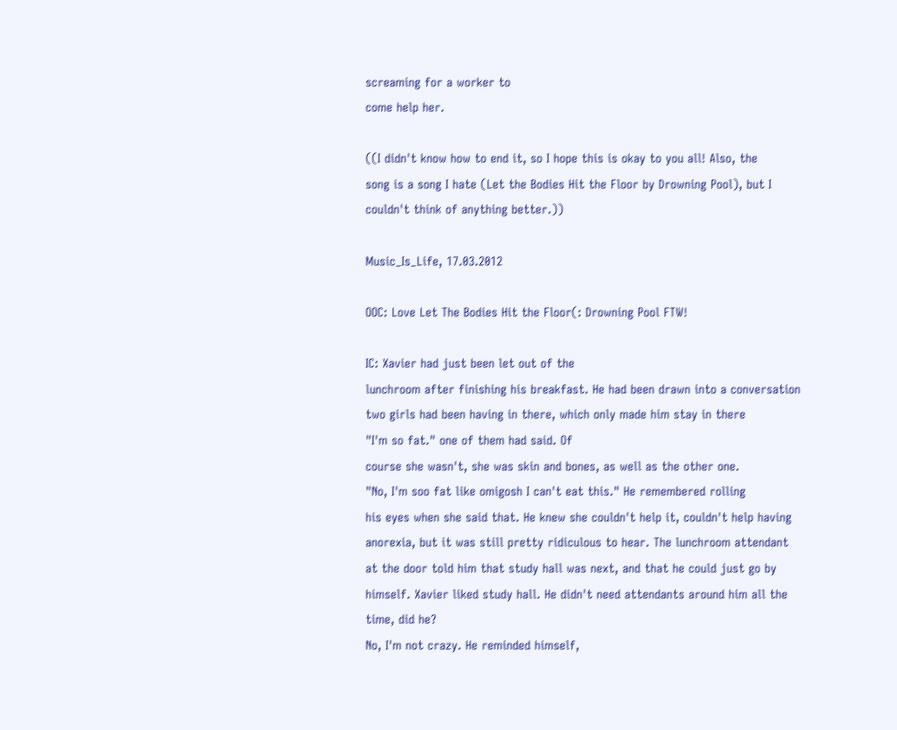screaming for a worker to
come help her.

((I didn't know how to end it, so I hope this is okay to you all! Also, the
song is a song I hate (Let the Bodies Hit the Floor by Drowning Pool), but I
couldn't think of anything better.))

Music_Is_Life, 17.03.2012

OOC: Love Let The Bodies Hit the Floor(: Drowning Pool FTW!

IC: Xavier had just been let out of the
lunchroom after finishing his breakfast. He had been drawn into a conversation
two girls had been having in there, which only made him stay in there
"I'm so fat." one of them had said. Of
course she wasn't, she was skin and bones, as well as the other one.
"No, I'm soo fat like omigosh I can't eat this." He remembered rolling
his eyes when she said that. He knew she couldn't help it, couldn't help having
anorexia, but it was still pretty ridiculous to hear. The lunchroom attendant
at the door told him that study hall was next, and that he could just go by
himself. Xavier liked study hall. He didn't need attendants around him all the
time, did he?
No, I'm not crazy. He reminded himself,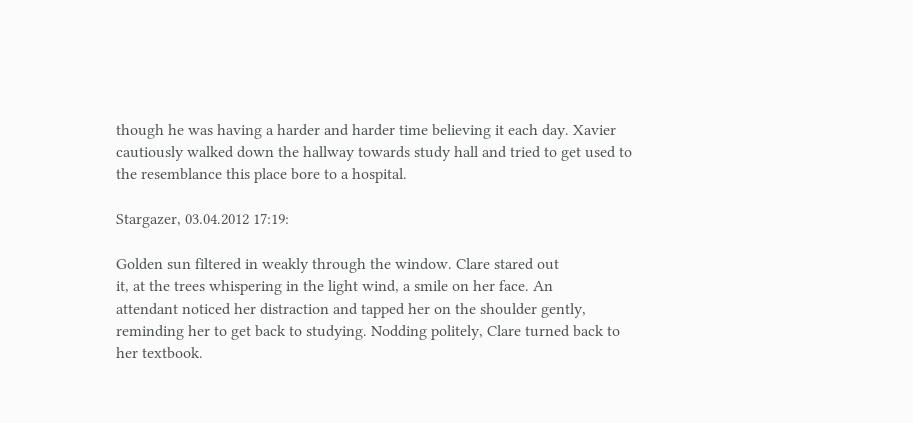though he was having a harder and harder time believing it each day. Xavier
cautiously walked down the hallway towards study hall and tried to get used to
the resemblance this place bore to a hospital.

Stargazer, 03.04.2012 17:19:

Golden sun filtered in weakly through the window. Clare stared out
it, at the trees whispering in the light wind, a smile on her face. An
attendant noticed her distraction and tapped her on the shoulder gently,
reminding her to get back to studying. Nodding politely, Clare turned back to
her textbook.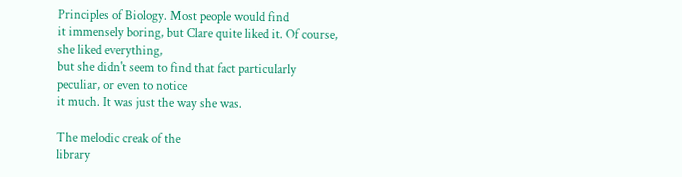Principles of Biology. Most people would find
it immensely boring, but Clare quite liked it. Of course, she liked everything,
but she didn't seem to find that fact particularly peculiar, or even to notice
it much. It was just the way she was.

The melodic creak of the
library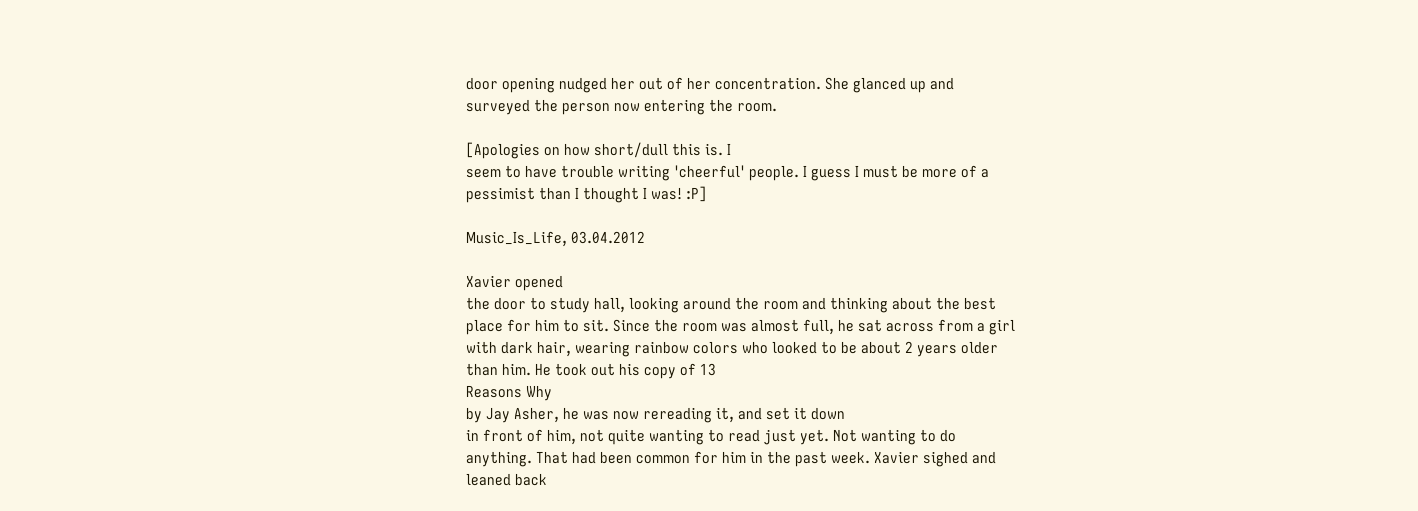door opening nudged her out of her concentration. She glanced up and
surveyed the person now entering the room.

[Apologies on how short/dull this is. I
seem to have trouble writing 'cheerful' people. I guess I must be more of a
pessimist than I thought I was! :P]

Music_Is_Life, 03.04.2012

Xavier opened
the door to study hall, looking around the room and thinking about the best
place for him to sit. Since the room was almost full, he sat across from a girl
with dark hair, wearing rainbow colors who looked to be about 2 years older
than him. He took out his copy of 13
Reasons Why
by Jay Asher, he was now rereading it, and set it down
in front of him, not quite wanting to read just yet. Not wanting to do
anything. That had been common for him in the past week. Xavier sighed and
leaned back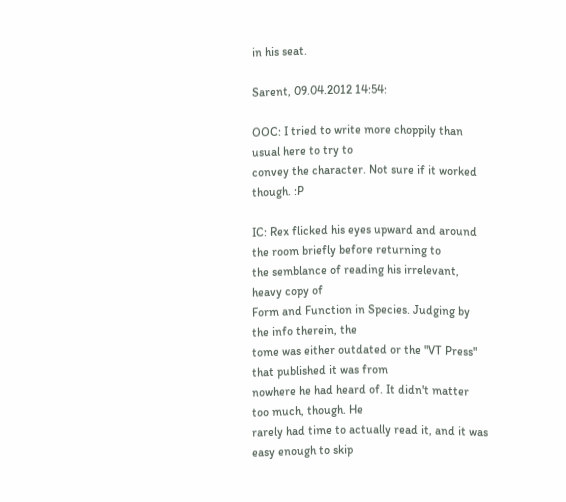in his seat.

Sarent, 09.04.2012 14:54:

OOC: I tried to write more choppily than usual here to try to
convey the character. Not sure if it worked though. :P

IC: Rex flicked his eyes upward and around the room briefly before returning to
the semblance of reading his irrelevant, heavy copy of
Form and Function in Species. Judging by the info therein, the
tome was either outdated or the "VT Press" that published it was from
nowhere he had heard of. It didn't matter too much, though. He
rarely had time to actually read it, and it was easy enough to skip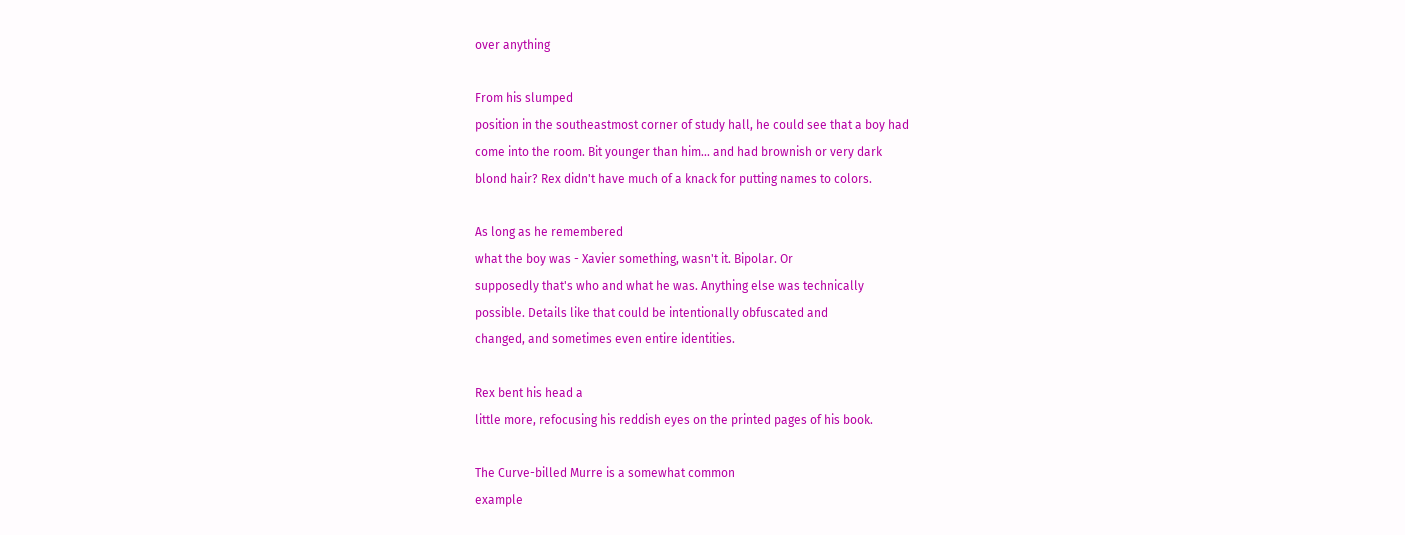over anything

From his slumped
position in the southeastmost corner of study hall, he could see that a boy had
come into the room. Bit younger than him... and had brownish or very dark
blond hair? Rex didn't have much of a knack for putting names to colors.

As long as he remembered
what the boy was - Xavier something, wasn't it. Bipolar. Or
supposedly that's who and what he was. Anything else was technically
possible. Details like that could be intentionally obfuscated and
changed, and sometimes even entire identities.

Rex bent his head a
little more, refocusing his reddish eyes on the printed pages of his book.

The Curve-billed Murre is a somewhat common
example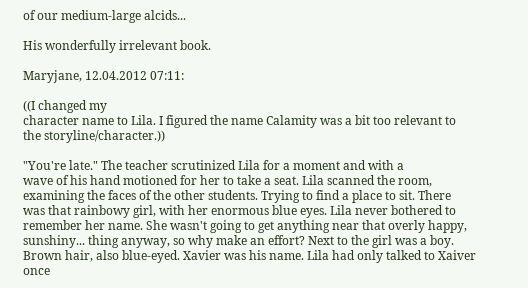of our medium-large alcids...

His wonderfully irrelevant book.

Maryjane, 12.04.2012 07:11:

((I changed my
character name to Lila. I figured the name Calamity was a bit too relevant to
the storyline/character.))

"You're late." The teacher scrutinized Lila for a moment and with a
wave of his hand motioned for her to take a seat. Lila scanned the room,
examining the faces of the other students. Trying to find a place to sit. There
was that rainbowy girl, with her enormous blue eyes. Lila never bothered to
remember her name. She wasn't going to get anything near that overly happy,
sunshiny... thing anyway, so why make an effort? Next to the girl was a boy.
Brown hair, also blue-eyed. Xavier was his name. Lila had only talked to Xaiver
once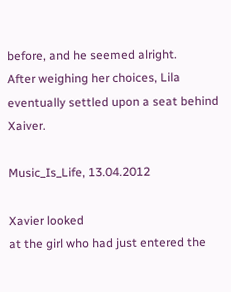before, and he seemed alright.
After weighing her choices, Lila eventually settled upon a seat behind Xaiver.

Music_Is_Life, 13.04.2012

Xavier looked
at the girl who had just entered the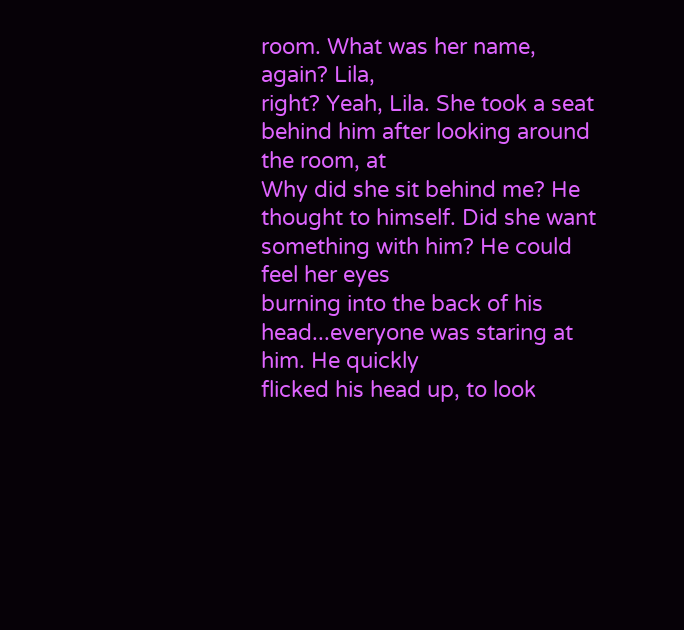room. What was her name, again? Lila,
right? Yeah, Lila. She took a seat behind him after looking around the room, at
Why did she sit behind me? He
thought to himself. Did she want something with him? He could feel her eyes
burning into the back of his head...everyone was staring at him. He quickly
flicked his head up, to look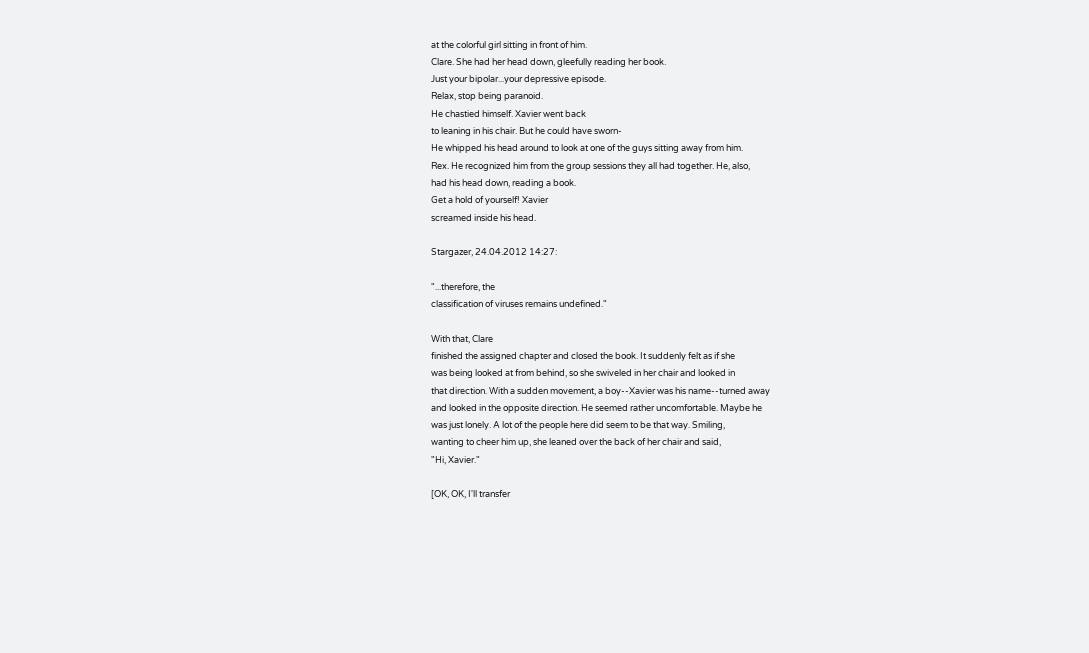at the colorful girl sitting in front of him.
Clare. She had her head down, gleefully reading her book.
Just your bipolar...your depressive episode.
Relax, stop being paranoid.
He chastied himself. Xavier went back
to leaning in his chair. But he could have sworn-
He whipped his head around to look at one of the guys sitting away from him.
Rex. He recognized him from the group sessions they all had together. He, also,
had his head down, reading a book.
Get a hold of yourself! Xavier
screamed inside his head.

Stargazer, 24.04.2012 14:27:

"...therefore, the
classification of viruses remains undefined."

With that, Clare
finished the assigned chapter and closed the book. It suddenly felt as if she
was being looked at from behind, so she swiveled in her chair and looked in
that direction. With a sudden movement, a boy--Xavier was his name--turned away
and looked in the opposite direction. He seemed rather uncomfortable. Maybe he
was just lonely. A lot of the people here did seem to be that way. Smiling,
wanting to cheer him up, she leaned over the back of her chair and said,
"Hi, Xavier."

[OK, OK, I'll transfer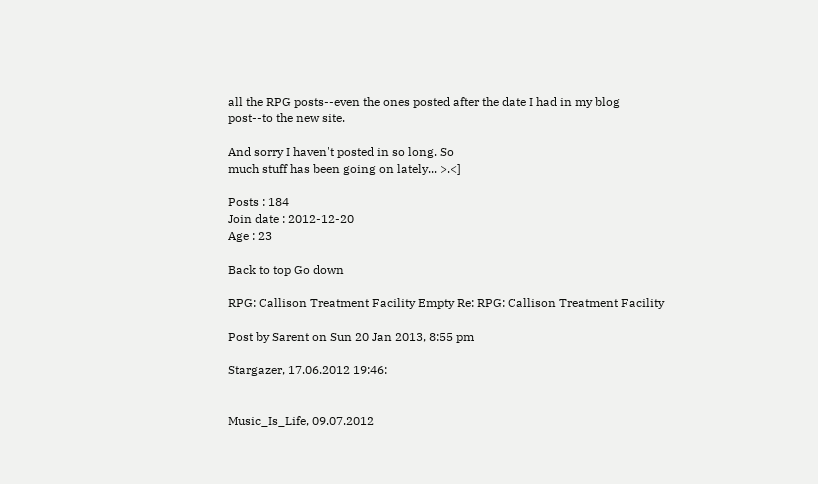all the RPG posts--even the ones posted after the date I had in my blog
post--to the new site.

And sorry I haven't posted in so long. So
much stuff has been going on lately... >.<]

Posts : 184
Join date : 2012-12-20
Age : 23

Back to top Go down

RPG: Callison Treatment Facility Empty Re: RPG: Callison Treatment Facility

Post by Sarent on Sun 20 Jan 2013, 8:55 pm

Stargazer, 17.06.2012 19:46:


Music_Is_Life, 09.07.2012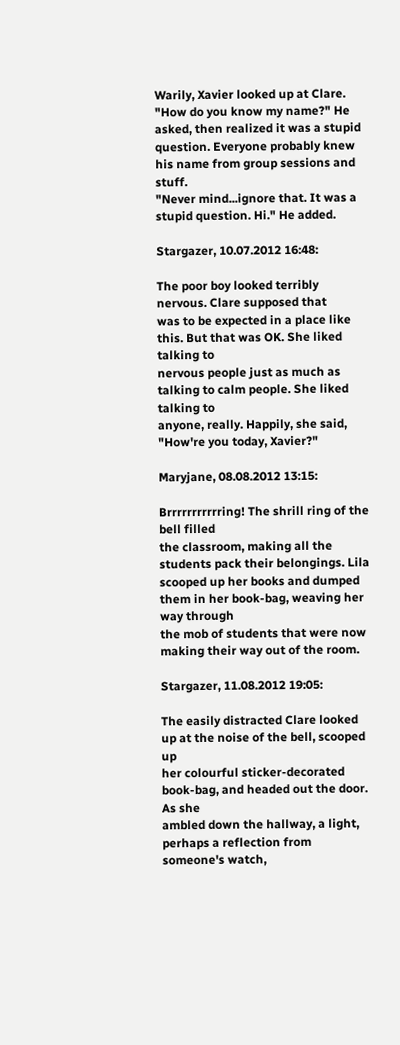Warily, Xavier looked up at Clare.
"How do you know my name?" He asked, then realized it was a stupid
question. Everyone probably knew his name from group sessions and stuff.
"Never mind...ignore that. It was a stupid question. Hi." He added.

Stargazer, 10.07.2012 16:48:

The poor boy looked terribly nervous. Clare supposed that
was to be expected in a place like this. But that was OK. She liked talking to
nervous people just as much as talking to calm people. She liked talking to
anyone, really. Happily, she said, "How're you today, Xavier?"

Maryjane, 08.08.2012 13:15:

Brrrrrrrrrrring! The shrill ring of the bell filled
the classroom, making all the students pack their belongings. Lila
scooped up her books and dumped them in her book-bag, weaving her way through
the mob of students that were now making their way out of the room.

Stargazer, 11.08.2012 19:05:

The easily distracted Clare looked up at the noise of the bell, scooped up
her colourful sticker-decorated book-bag, and headed out the door. As she
ambled down the hallway, a light, perhaps a reflection from someone's watch,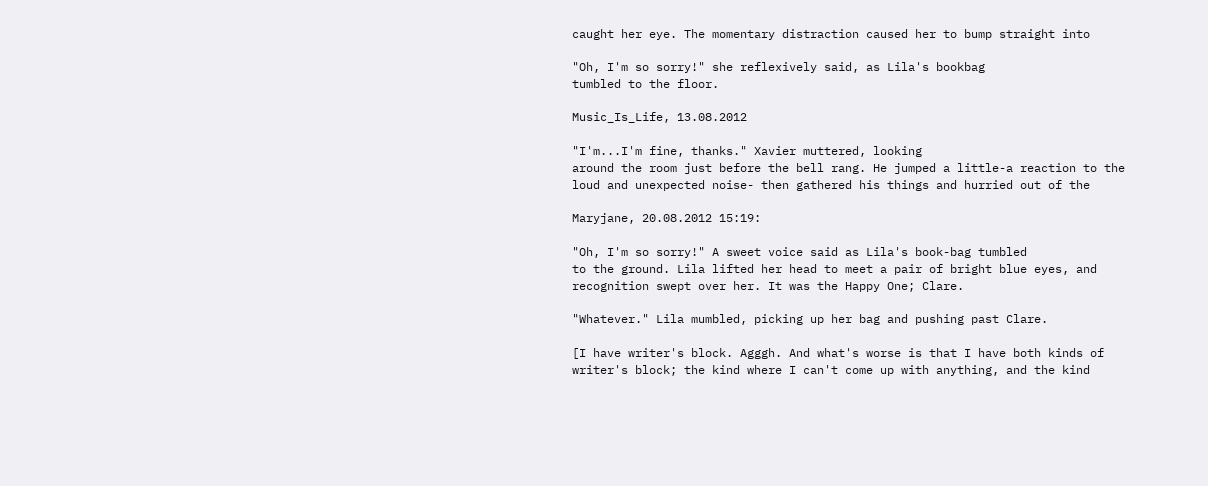caught her eye. The momentary distraction caused her to bump straight into

"Oh, I'm so sorry!" she reflexively said, as Lila's bookbag
tumbled to the floor.

Music_Is_Life, 13.08.2012

"I'm...I'm fine, thanks." Xavier muttered, looking
around the room just before the bell rang. He jumped a little-a reaction to the
loud and unexpected noise- then gathered his things and hurried out of the

Maryjane, 20.08.2012 15:19:

"Oh, I'm so sorry!" A sweet voice said as Lila's book-bag tumbled
to the ground. Lila lifted her head to meet a pair of bright blue eyes, and
recognition swept over her. It was the Happy One; Clare.

"Whatever." Lila mumbled, picking up her bag and pushing past Clare.

[I have writer's block. Agggh. And what's worse is that I have both kinds of
writer's block; the kind where I can't come up with anything, and the kind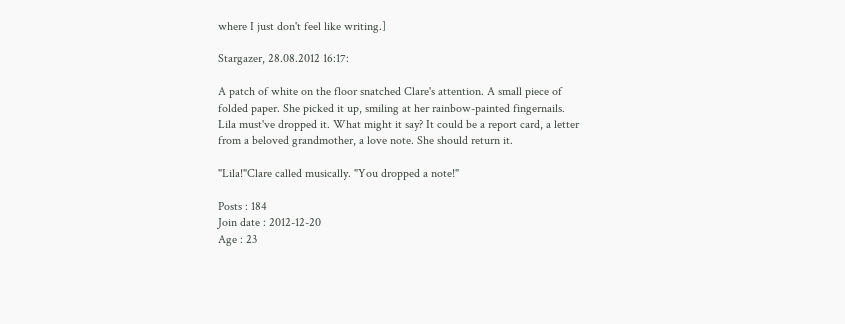where I just don't feel like writing.]

Stargazer, 28.08.2012 16:17:

A patch of white on the floor snatched Clare's attention. A small piece of
folded paper. She picked it up, smiling at her rainbow-painted fingernails.
Lila must've dropped it. What might it say? It could be a report card, a letter
from a beloved grandmother, a love note. She should return it.

"Lila!"Clare called musically. "You dropped a note!"

Posts : 184
Join date : 2012-12-20
Age : 23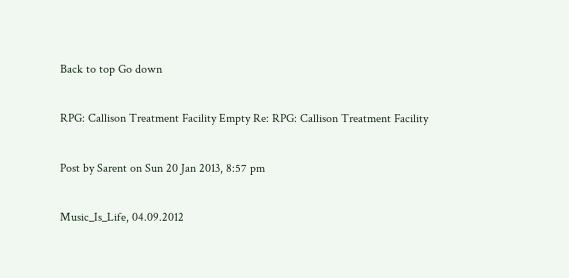Back to top Go down

RPG: Callison Treatment Facility Empty Re: RPG: Callison Treatment Facility

Post by Sarent on Sun 20 Jan 2013, 8:57 pm

Music_Is_Life, 04.09.2012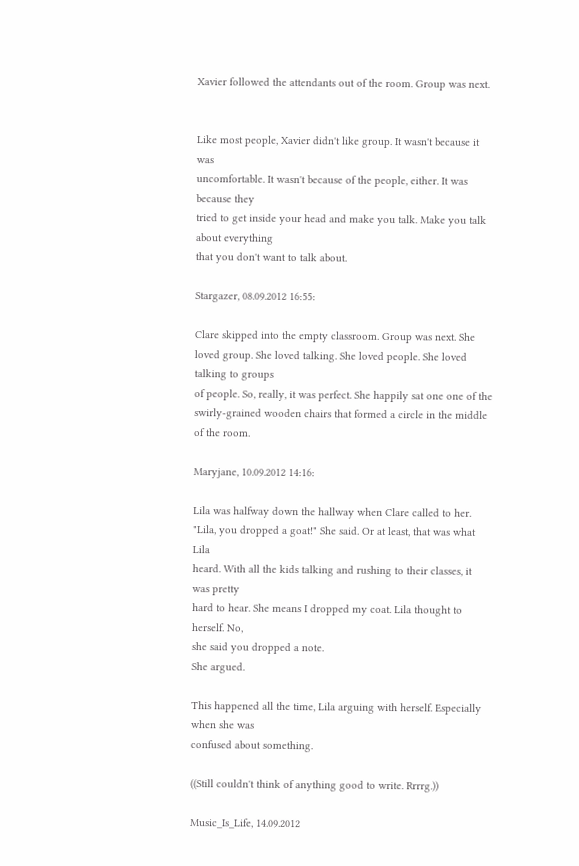Xavier followed the attendants out of the room. Group was next.


Like most people, Xavier didn't like group. It wasn't because it was
uncomfortable. It wasn't because of the people, either. It was because they
tried to get inside your head and make you talk. Make you talk about everything
that you don't want to talk about.

Stargazer, 08.09.2012 16:55:

Clare skipped into the empty classroom. Group was next. She
loved group. She loved talking. She loved people. She loved talking to groups
of people. So, really, it was perfect. She happily sat one one of the
swirly-grained wooden chairs that formed a circle in the middle of the room.

Maryjane, 10.09.2012 14:16:

Lila was halfway down the hallway when Clare called to her.
"Lila, you dropped a goat!" She said. Or at least, that was what Lila
heard. With all the kids talking and rushing to their classes, it was pretty
hard to hear. She means I dropped my coat. Lila thought to herself. No,
she said you dropped a note.
She argued.

This happened all the time, Lila arguing with herself. Especially when she was
confused about something.

((Still couldn't think of anything good to write. Rrrrg.))

Music_Is_Life, 14.09.2012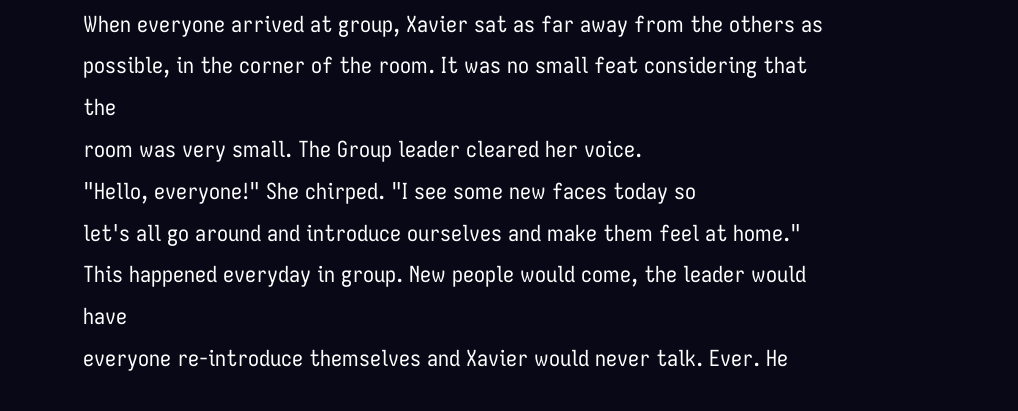When everyone arrived at group, Xavier sat as far away from the others as
possible, in the corner of the room. It was no small feat considering that the
room was very small. The Group leader cleared her voice.
"Hello, everyone!" She chirped. "I see some new faces today so
let's all go around and introduce ourselves and make them feel at home."
This happened everyday in group. New people would come, the leader would have
everyone re-introduce themselves and Xavier would never talk. Ever. He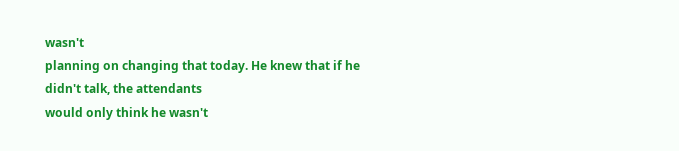wasn't
planning on changing that today. He knew that if he didn't talk, the attendants
would only think he wasn't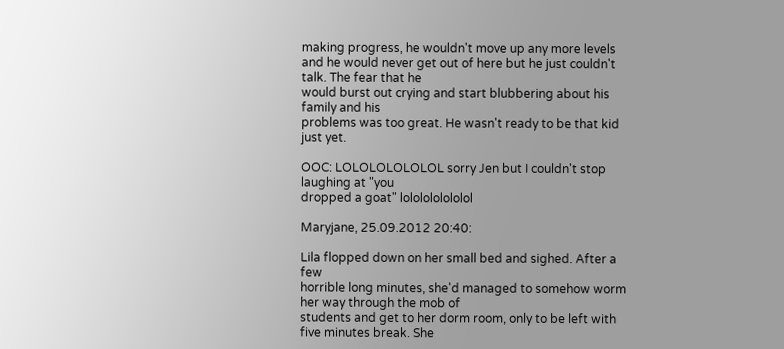making progress, he wouldn't move up any more levels
and he would never get out of here but he just couldn't talk. The fear that he
would burst out crying and start blubbering about his family and his
problems was too great. He wasn't ready to be that kid just yet.

OOC: LOLOLOLOLOLOL sorry Jen but I couldn't stop laughing at "you
dropped a goat" lololololololol

Maryjane, 25.09.2012 20:40:

Lila flopped down on her small bed and sighed. After a few
horrible long minutes, she'd managed to somehow worm her way through the mob of
students and get to her dorm room, only to be left with five minutes break. She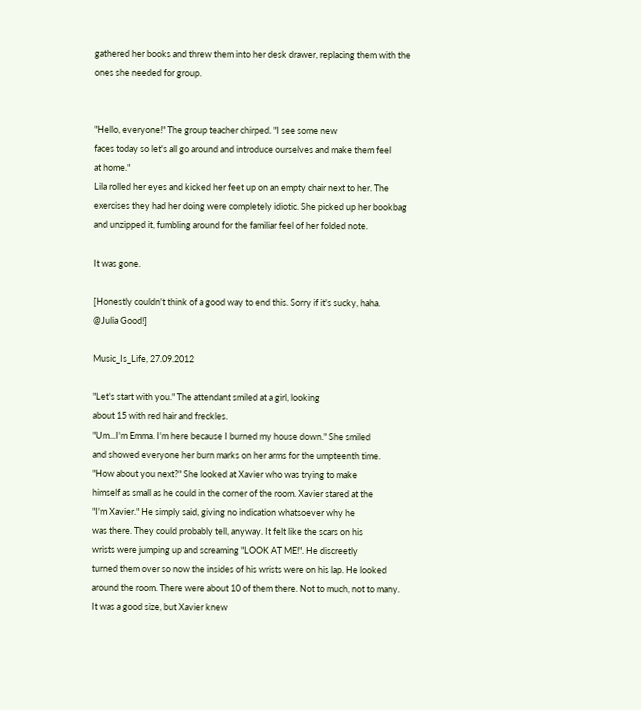gathered her books and threw them into her desk drawer, replacing them with the
ones she needed for group.


"Hello, everyone!" The group teacher chirped. "I see some new
faces today so let's all go around and introduce ourselves and make them feel
at home."
Lila rolled her eyes and kicked her feet up on an empty chair next to her. The
exercises they had her doing were completely idiotic. She picked up her bookbag
and unzipped it, fumbling around for the familiar feel of her folded note.

It was gone.

[Honestly couldn't think of a good way to end this. Sorry if it's sucky, haha.
@Julia Good!]

Music_Is_Life, 27.09.2012

"Let's start with you." The attendant smiled at a girl, looking
about 15 with red hair and freckles.
"Um...I'm Emma. I'm here because I burned my house down." She smiled
and showed everyone her burn marks on her arms for the umpteenth time.
"How about you next?" She looked at Xavier who was trying to make
himself as small as he could in the corner of the room. Xavier stared at the
"I'm Xavier." He simply said, giving no indication whatsoever why he
was there. They could probably tell, anyway. It felt like the scars on his
wrists were jumping up and screaming "LOOK AT ME!". He discreetly
turned them over so now the insides of his wrists were on his lap. He looked
around the room. There were about 10 of them there. Not to much, not to many.
It was a good size, but Xavier knew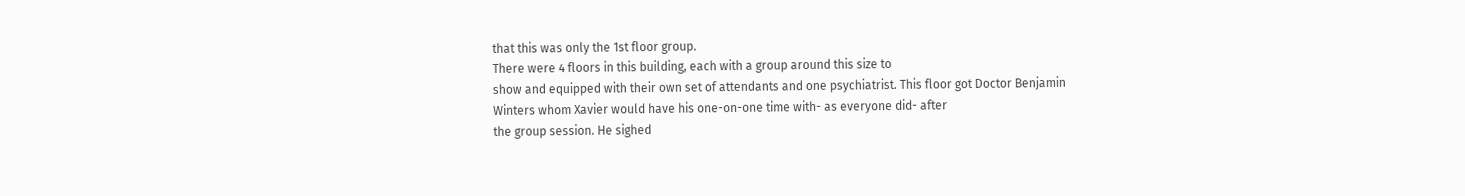that this was only the 1st floor group.
There were 4 floors in this building, each with a group around this size to
show and equipped with their own set of attendants and one psychiatrist. This floor got Doctor Benjamin
Winters whom Xavier would have his one-on-one time with- as everyone did- after
the group session. He sighed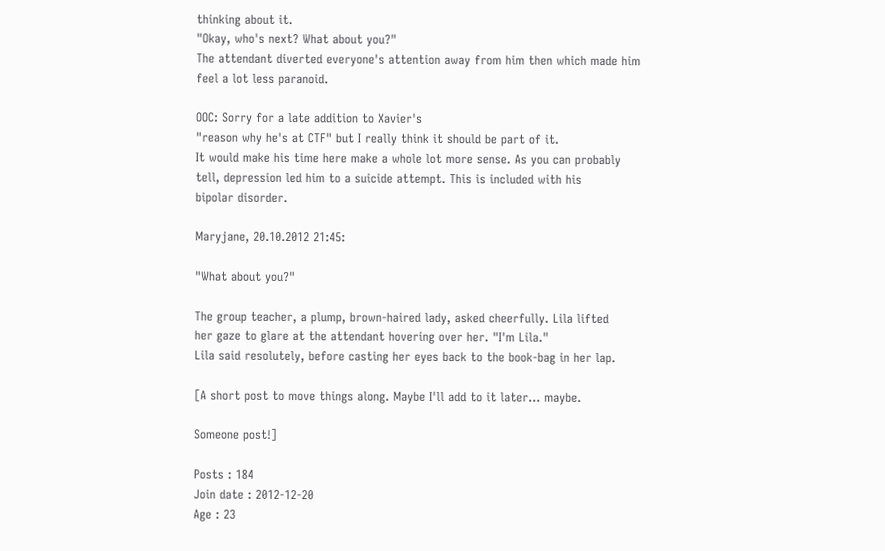thinking about it.
"Okay, who's next? What about you?"
The attendant diverted everyone's attention away from him then which made him
feel a lot less paranoid.

OOC: Sorry for a late addition to Xavier's
"reason why he's at CTF" but I really think it should be part of it.
It would make his time here make a whole lot more sense. As you can probably
tell, depression led him to a suicide attempt. This is included with his
bipolar disorder.

Maryjane, 20.10.2012 21:45:

"What about you?"

The group teacher, a plump, brown-haired lady, asked cheerfully. Lila lifted
her gaze to glare at the attendant hovering over her. "I'm Lila."
Lila said resolutely, before casting her eyes back to the book-bag in her lap.

[A short post to move things along. Maybe I'll add to it later... maybe.

Someone post!]

Posts : 184
Join date : 2012-12-20
Age : 23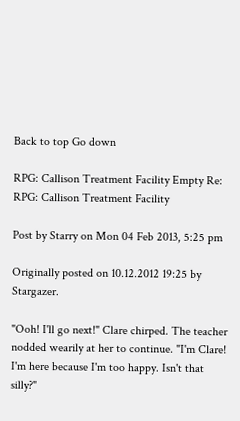Back to top Go down

RPG: Callison Treatment Facility Empty Re: RPG: Callison Treatment Facility

Post by Starry on Mon 04 Feb 2013, 5:25 pm

Originally posted on 10.12.2012 19:25 by Stargazer.

"Ooh! I'll go next!" Clare chirped. The teacher nodded wearily at her to continue. "I'm Clare! I'm here because I'm too happy. Isn't that silly?"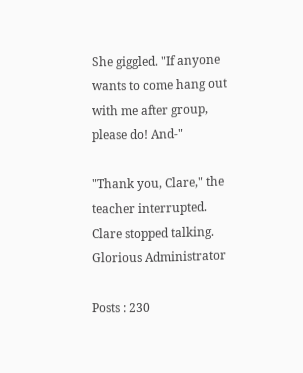She giggled. "If anyone wants to come hang out with me after group, please do! And-"

"Thank you, Clare," the teacher interrupted. Clare stopped talking.
Glorious Administrator

Posts : 230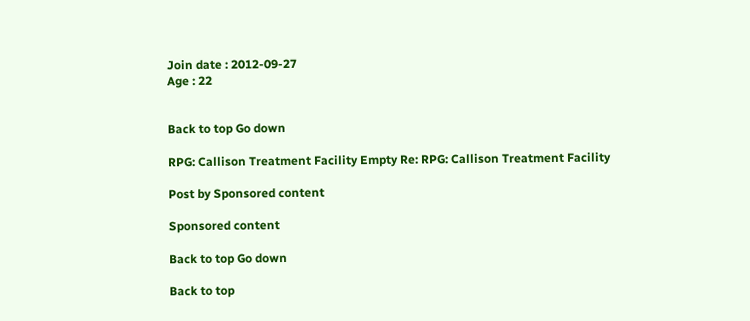Join date : 2012-09-27
Age : 22


Back to top Go down

RPG: Callison Treatment Facility Empty Re: RPG: Callison Treatment Facility

Post by Sponsored content

Sponsored content

Back to top Go down

Back to top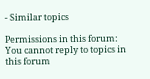- Similar topics

Permissions in this forum:
You cannot reply to topics in this forum